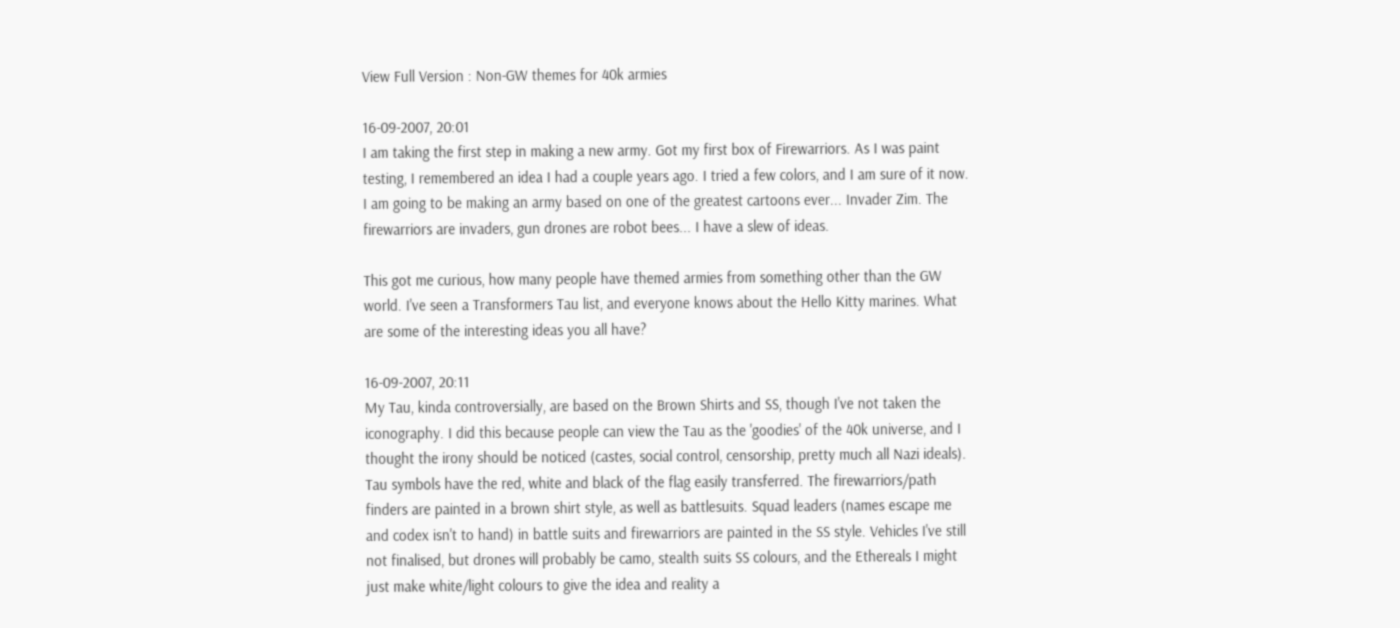View Full Version : Non-GW themes for 40k armies

16-09-2007, 20:01
I am taking the first step in making a new army. Got my first box of Firewarriors. As I was paint testing, I remembered an idea I had a couple years ago. I tried a few colors, and I am sure of it now. I am going to be making an army based on one of the greatest cartoons ever... Invader Zim. The firewarriors are invaders, gun drones are robot bees... I have a slew of ideas.

This got me curious, how many people have themed armies from something other than the GW world. I've seen a Transformers Tau list, and everyone knows about the Hello Kitty marines. What are some of the interesting ideas you all have?

16-09-2007, 20:11
My Tau, kinda controversially, are based on the Brown Shirts and SS, though I've not taken the iconography. I did this because people can view the Tau as the 'goodies' of the 40k universe, and I thought the irony should be noticed (castes, social control, censorship, pretty much all Nazi ideals). Tau symbols have the red, white and black of the flag easily transferred. The firewarriors/path finders are painted in a brown shirt style, as well as battlesuits. Squad leaders (names escape me and codex isn't to hand) in battle suits and firewarriors are painted in the SS style. Vehicles I've still not finalised, but drones will probably be camo, stealth suits SS colours, and the Ethereals I might just make white/light colours to give the idea and reality a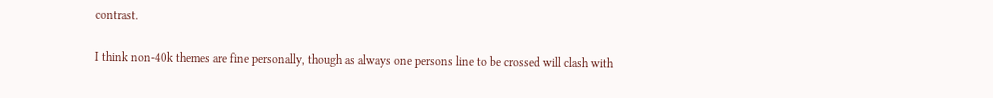contrast.

I think non-40k themes are fine personally, though as always one persons line to be crossed will clash with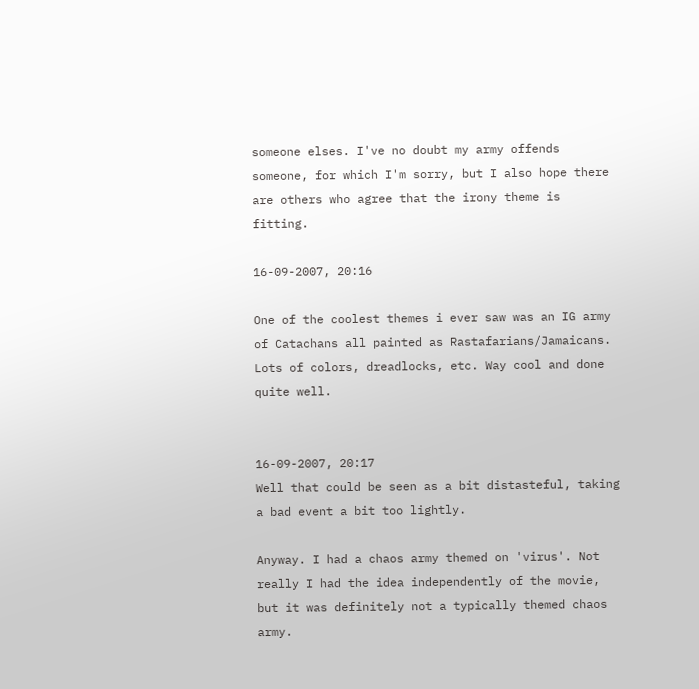someone elses. I've no doubt my army offends someone, for which I'm sorry, but I also hope there are others who agree that the irony theme is fitting.

16-09-2007, 20:16

One of the coolest themes i ever saw was an IG army of Catachans all painted as Rastafarians/Jamaicans. Lots of colors, dreadlocks, etc. Way cool and done quite well.


16-09-2007, 20:17
Well that could be seen as a bit distasteful, taking a bad event a bit too lightly.

Anyway. I had a chaos army themed on 'virus'. Not really I had the idea independently of the movie, but it was definitely not a typically themed chaos army.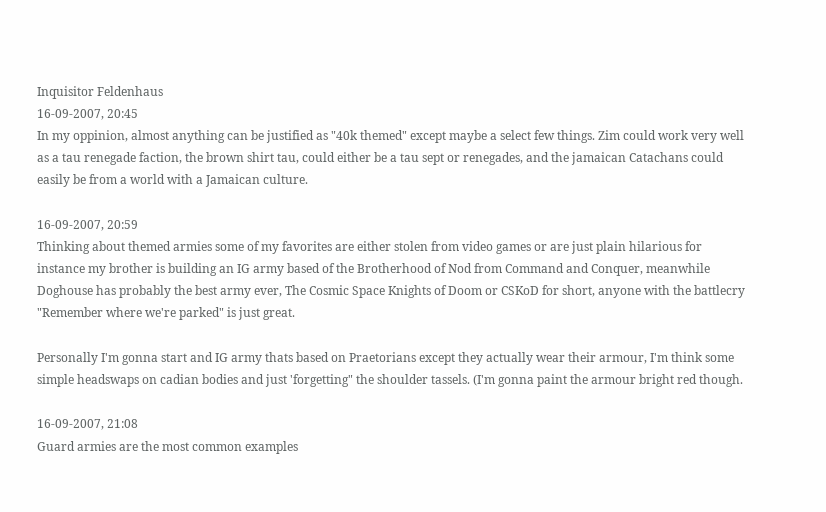Inquisitor Feldenhaus
16-09-2007, 20:45
In my oppinion, almost anything can be justified as "40k themed" except maybe a select few things. Zim could work very well as a tau renegade faction, the brown shirt tau, could either be a tau sept or renegades, and the jamaican Catachans could easily be from a world with a Jamaican culture.

16-09-2007, 20:59
Thinking about themed armies some of my favorites are either stolen from video games or are just plain hilarious for instance my brother is building an IG army based of the Brotherhood of Nod from Command and Conquer, meanwhile Doghouse has probably the best army ever, The Cosmic Space Knights of Doom or CSKoD for short, anyone with the battlecry "Remember where we're parked" is just great.

Personally I'm gonna start and IG army thats based on Praetorians except they actually wear their armour, I'm think some simple headswaps on cadian bodies and just 'forgetting" the shoulder tassels. (I'm gonna paint the armour bright red though.

16-09-2007, 21:08
Guard armies are the most common examples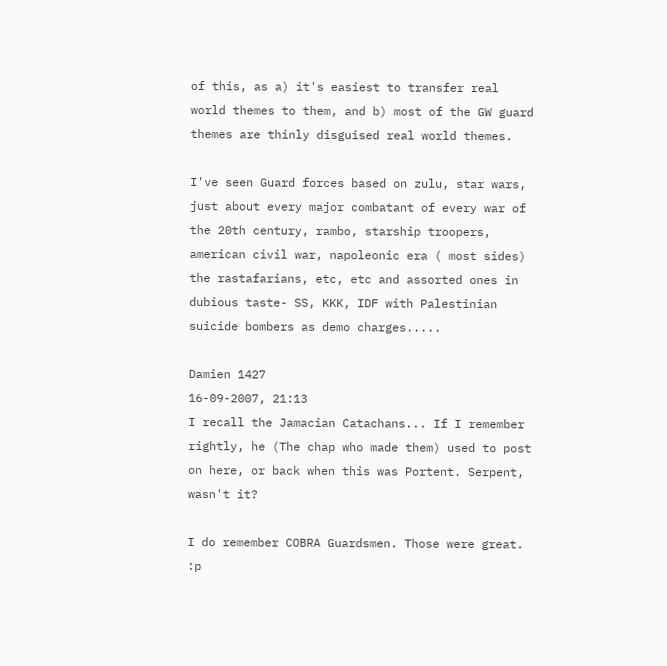of this, as a) it's easiest to transfer real world themes to them, and b) most of the GW guard themes are thinly disguised real world themes.

I've seen Guard forces based on zulu, star wars, just about every major combatant of every war of the 20th century, rambo, starship troopers, american civil war, napoleonic era ( most sides) the rastafarians, etc, etc and assorted ones in dubious taste- SS, KKK, IDF with Palestinian suicide bombers as demo charges.....

Damien 1427
16-09-2007, 21:13
I recall the Jamacian Catachans... If I remember rightly, he (The chap who made them) used to post on here, or back when this was Portent. Serpent, wasn't it?

I do remember COBRA Guardsmen. Those were great. :p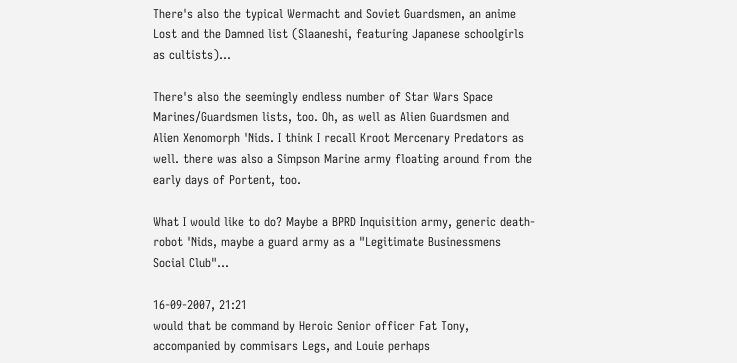There's also the typical Wermacht and Soviet Guardsmen, an anime Lost and the Damned list (Slaaneshi, featuring Japanese schoolgirls as cultists)...

There's also the seemingly endless number of Star Wars Space Marines/Guardsmen lists, too. Oh, as well as Alien Guardsmen and Alien Xenomorph 'Nids. I think I recall Kroot Mercenary Predators as well. there was also a Simpson Marine army floating around from the early days of Portent, too.

What I would like to do? Maybe a BPRD Inquisition army, generic death-robot 'Nids, maybe a guard army as a "Legitimate Businessmens Social Club"...

16-09-2007, 21:21
would that be command by Heroic Senior officer Fat Tony, accompanied by commisars Legs, and Louie perhaps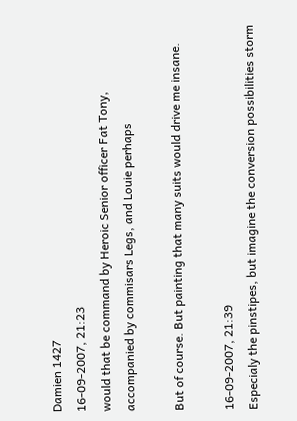Damien 1427
16-09-2007, 21:23
would that be command by Heroic Senior officer Fat Tony, accompanied by commisars Legs, and Louie perhaps

But of course. But painting that many suits would drive me insane.

16-09-2007, 21:39
Especialy the pinstipes, but imagine the conversion possibilities storm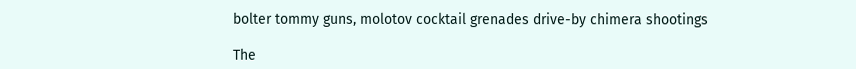bolter tommy guns, molotov cocktail grenades drive-by chimera shootings

The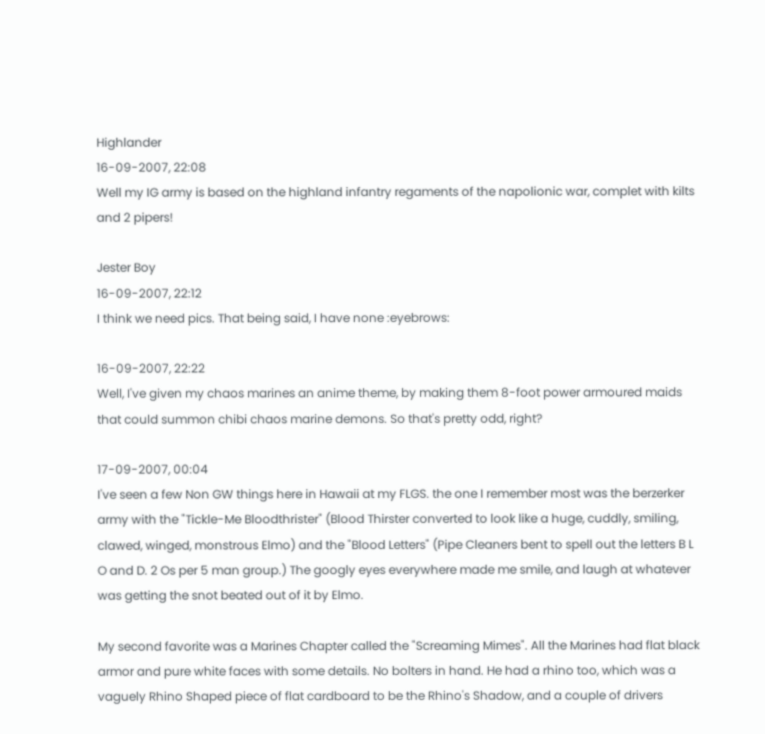Highlander
16-09-2007, 22:08
Well my IG army is based on the highland infantry regaments of the napolionic war, complet with kilts and 2 pipers!

Jester Boy
16-09-2007, 22:12
I think we need pics. That being said, I have none :eyebrows:

16-09-2007, 22:22
Well, I've given my chaos marines an anime theme, by making them 8-foot power armoured maids that could summon chibi chaos marine demons. So that's pretty odd, right?

17-09-2007, 00:04
I've seen a few Non GW things here in Hawaii at my FLGS. the one I remember most was the berzerker army with the "Tickle-Me Bloodthrister" (Blood Thirster converted to look like a huge, cuddly, smiling, clawed, winged, monstrous Elmo) and the "Blood Letters" (Pipe Cleaners bent to spell out the letters B L O and D. 2 Os per 5 man group.) The googly eyes everywhere made me smile, and laugh at whatever was getting the snot beated out of it by Elmo.

My second favorite was a Marines Chapter called the "Screaming Mimes". All the Marines had flat black armor and pure white faces with some details. No bolters in hand. He had a rhino too, which was a vaguely Rhino Shaped piece of flat cardboard to be the Rhino's Shadow, and a couple of drivers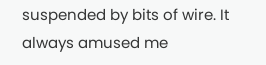suspended by bits of wire. It always amused me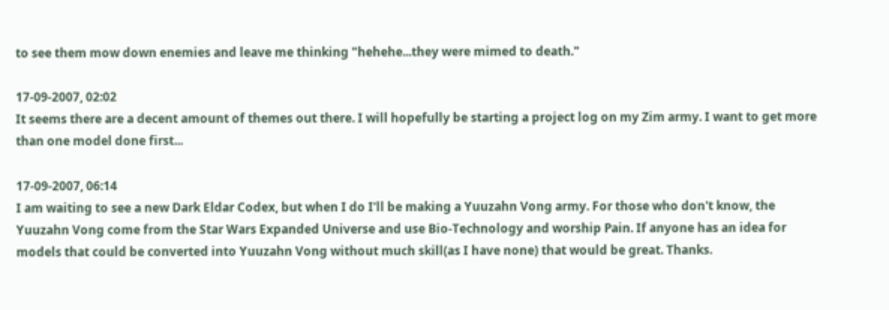to see them mow down enemies and leave me thinking "hehehe...they were mimed to death."

17-09-2007, 02:02
It seems there are a decent amount of themes out there. I will hopefully be starting a project log on my Zim army. I want to get more than one model done first...

17-09-2007, 06:14
I am waiting to see a new Dark Eldar Codex, but when I do I'll be making a Yuuzahn Vong army. For those who don't know, the Yuuzahn Vong come from the Star Wars Expanded Universe and use Bio-Technology and worship Pain. If anyone has an idea for models that could be converted into Yuuzahn Vong without much skill(as I have none) that would be great. Thanks.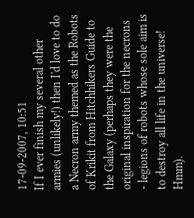17-09-2007, 10:51
If I ever finish my several other armies (unlikely!) then I'd love to do a Necron army themed as the Robots of Krikit from Hitchhikers Guide to the Galaxy (perhaps they were the original inspiration for the necrons - legions of robots whose sole aim is to destroy all life in the universe! Hmm).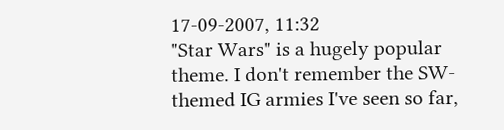17-09-2007, 11:32
"Star Wars" is a hugely popular theme. I don't remember the SW-themed IG armies I've seen so far,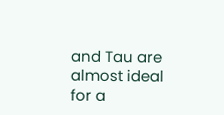and Tau are almost ideal for a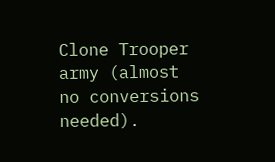Clone Trooper army (almost no conversions needed).